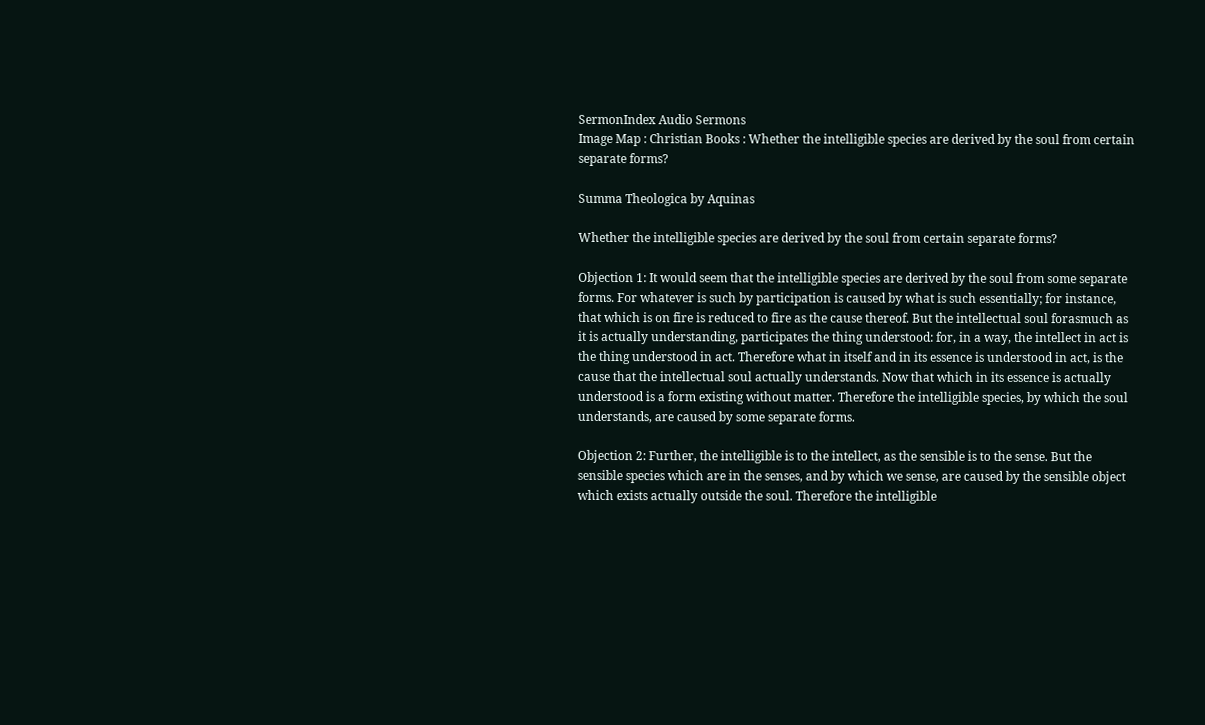SermonIndex Audio Sermons
Image Map : Christian Books : Whether the intelligible species are derived by the soul from certain separate forms?

Summa Theologica by Aquinas

Whether the intelligible species are derived by the soul from certain separate forms?

Objection 1: It would seem that the intelligible species are derived by the soul from some separate forms. For whatever is such by participation is caused by what is such essentially; for instance, that which is on fire is reduced to fire as the cause thereof. But the intellectual soul forasmuch as it is actually understanding, participates the thing understood: for, in a way, the intellect in act is the thing understood in act. Therefore what in itself and in its essence is understood in act, is the cause that the intellectual soul actually understands. Now that which in its essence is actually understood is a form existing without matter. Therefore the intelligible species, by which the soul understands, are caused by some separate forms.

Objection 2: Further, the intelligible is to the intellect, as the sensible is to the sense. But the sensible species which are in the senses, and by which we sense, are caused by the sensible object which exists actually outside the soul. Therefore the intelligible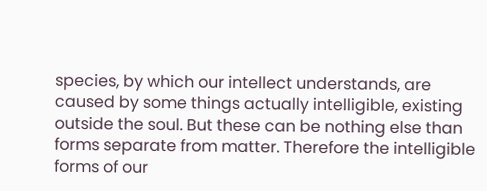species, by which our intellect understands, are caused by some things actually intelligible, existing outside the soul. But these can be nothing else than forms separate from matter. Therefore the intelligible forms of our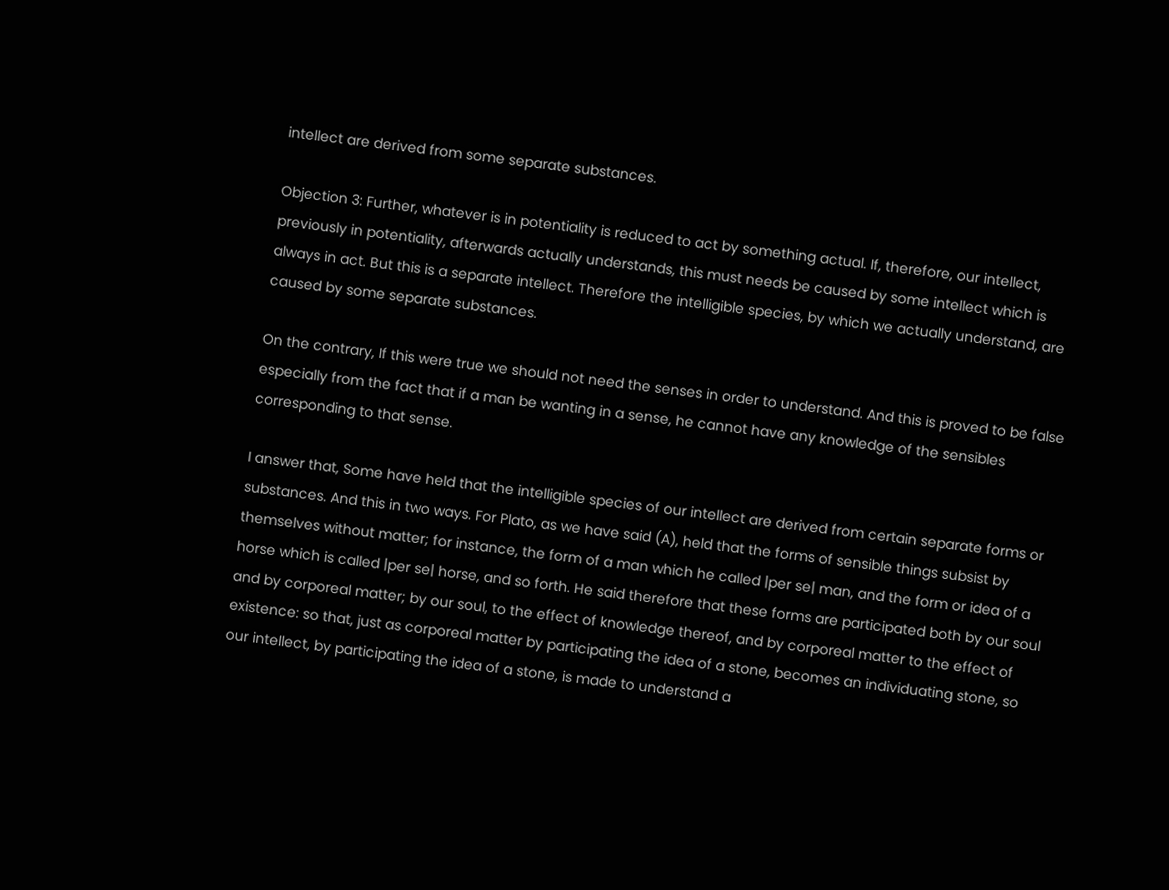intellect are derived from some separate substances.

Objection 3: Further, whatever is in potentiality is reduced to act by something actual. If, therefore, our intellect, previously in potentiality, afterwards actually understands, this must needs be caused by some intellect which is always in act. But this is a separate intellect. Therefore the intelligible species, by which we actually understand, are caused by some separate substances.

On the contrary, If this were true we should not need the senses in order to understand. And this is proved to be false especially from the fact that if a man be wanting in a sense, he cannot have any knowledge of the sensibles corresponding to that sense.

I answer that, Some have held that the intelligible species of our intellect are derived from certain separate forms or substances. And this in two ways. For Plato, as we have said (A), held that the forms of sensible things subsist by themselves without matter; for instance, the form of a man which he called |per se| man, and the form or idea of a horse which is called |per se| horse, and so forth. He said therefore that these forms are participated both by our soul and by corporeal matter; by our soul, to the effect of knowledge thereof, and by corporeal matter to the effect of existence: so that, just as corporeal matter by participating the idea of a stone, becomes an individuating stone, so our intellect, by participating the idea of a stone, is made to understand a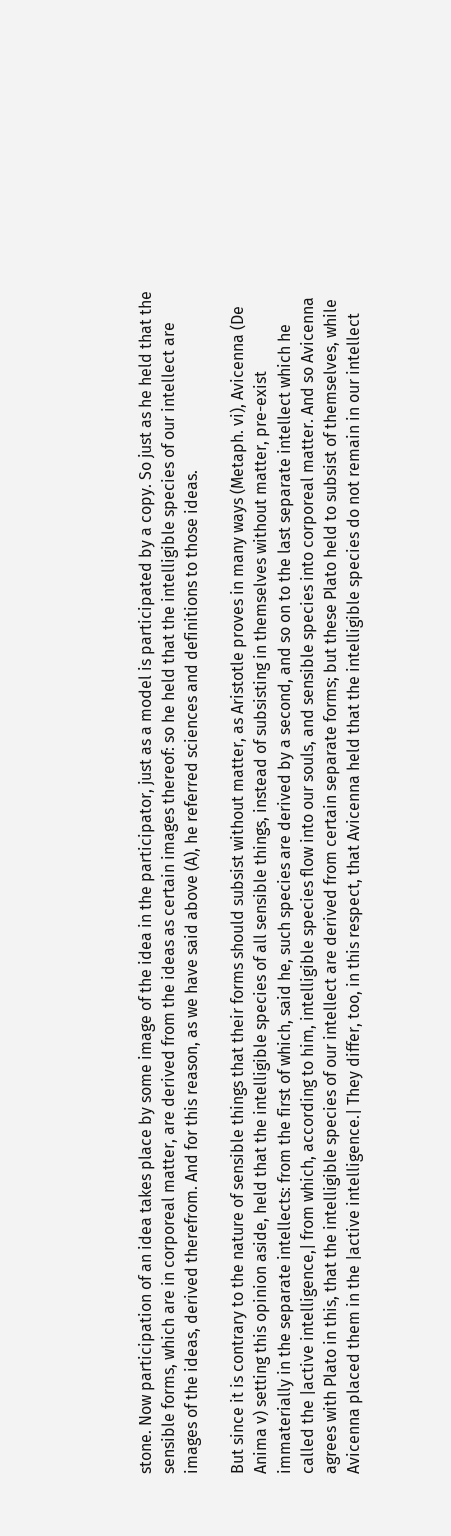stone. Now participation of an idea takes place by some image of the idea in the participator, just as a model is participated by a copy. So just as he held that the sensible forms, which are in corporeal matter, are derived from the ideas as certain images thereof: so he held that the intelligible species of our intellect are images of the ideas, derived therefrom. And for this reason, as we have said above (A), he referred sciences and definitions to those ideas.

But since it is contrary to the nature of sensible things that their forms should subsist without matter, as Aristotle proves in many ways (Metaph. vi), Avicenna (De Anima v) setting this opinion aside, held that the intelligible species of all sensible things, instead of subsisting in themselves without matter, pre-exist immaterially in the separate intellects: from the first of which, said he, such species are derived by a second, and so on to the last separate intellect which he called the |active intelligence,| from which, according to him, intelligible species flow into our souls, and sensible species into corporeal matter. And so Avicenna agrees with Plato in this, that the intelligible species of our intellect are derived from certain separate forms; but these Plato held to subsist of themselves, while Avicenna placed them in the |active intelligence.| They differ, too, in this respect, that Avicenna held that the intelligible species do not remain in our intellect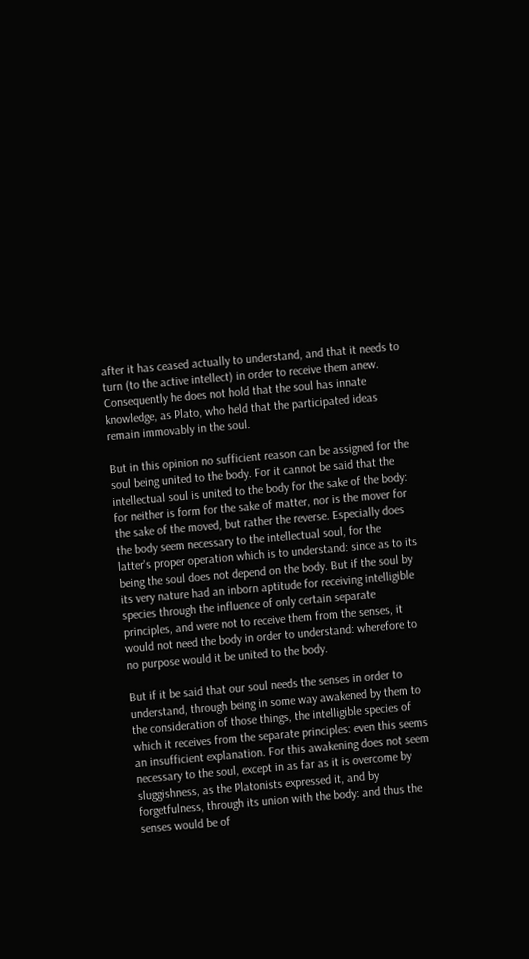after it has ceased actually to understand, and that it needs to turn (to the active intellect) in order to receive them anew. Consequently he does not hold that the soul has innate knowledge, as Plato, who held that the participated ideas remain immovably in the soul.

But in this opinion no sufficient reason can be assigned for the soul being united to the body. For it cannot be said that the intellectual soul is united to the body for the sake of the body: for neither is form for the sake of matter, nor is the mover for the sake of the moved, but rather the reverse. Especially does the body seem necessary to the intellectual soul, for the latter's proper operation which is to understand: since as to its being the soul does not depend on the body. But if the soul by its very nature had an inborn aptitude for receiving intelligible species through the influence of only certain separate principles, and were not to receive them from the senses, it would not need the body in order to understand: wherefore to no purpose would it be united to the body.

But if it be said that our soul needs the senses in order to understand, through being in some way awakened by them to the consideration of those things, the intelligible species of which it receives from the separate principles: even this seems an insufficient explanation. For this awakening does not seem necessary to the soul, except in as far as it is overcome by sluggishness, as the Platonists expressed it, and by forgetfulness, through its union with the body: and thus the senses would be of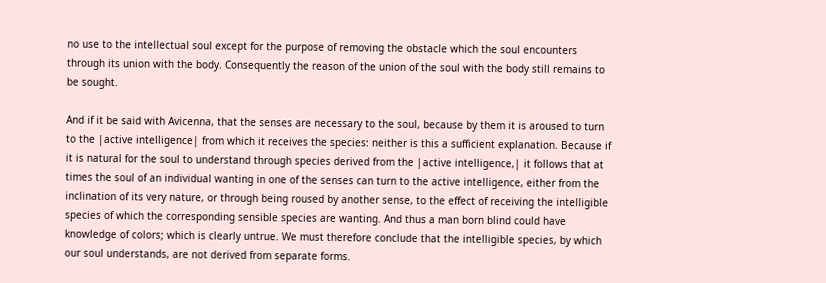no use to the intellectual soul except for the purpose of removing the obstacle which the soul encounters through its union with the body. Consequently the reason of the union of the soul with the body still remains to be sought.

And if it be said with Avicenna, that the senses are necessary to the soul, because by them it is aroused to turn to the |active intelligence| from which it receives the species: neither is this a sufficient explanation. Because if it is natural for the soul to understand through species derived from the |active intelligence,| it follows that at times the soul of an individual wanting in one of the senses can turn to the active intelligence, either from the inclination of its very nature, or through being roused by another sense, to the effect of receiving the intelligible species of which the corresponding sensible species are wanting. And thus a man born blind could have knowledge of colors; which is clearly untrue. We must therefore conclude that the intelligible species, by which our soul understands, are not derived from separate forms.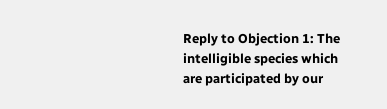Reply to Objection 1: The intelligible species which are participated by our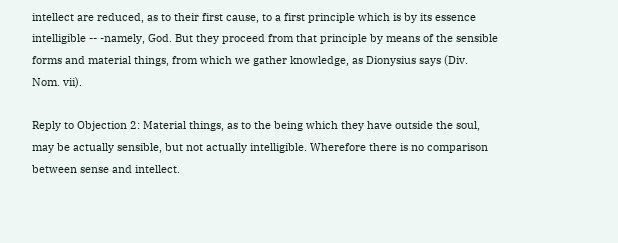intellect are reduced, as to their first cause, to a first principle which is by its essence intelligible -- -namely, God. But they proceed from that principle by means of the sensible forms and material things, from which we gather knowledge, as Dionysius says (Div. Nom. vii).

Reply to Objection 2: Material things, as to the being which they have outside the soul, may be actually sensible, but not actually intelligible. Wherefore there is no comparison between sense and intellect.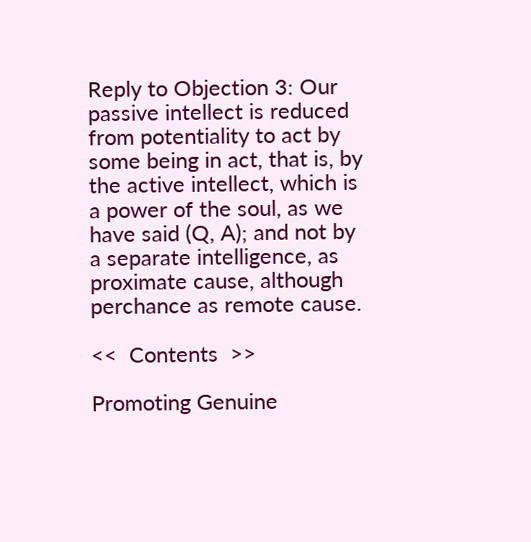Reply to Objection 3: Our passive intellect is reduced from potentiality to act by some being in act, that is, by the active intellect, which is a power of the soul, as we have said (Q, A); and not by a separate intelligence, as proximate cause, although perchance as remote cause.

<<  Contents  >>

Promoting Genuine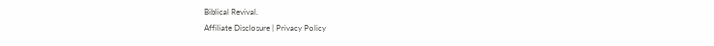Biblical Revival.
Affiliate Disclosure | Privacy Policy